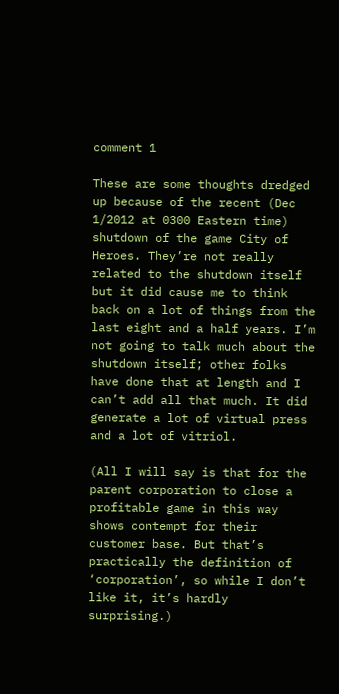comment 1

These are some thoughts dredged up because of the recent (Dec 1/2012 at 0300 Eastern time) shutdown of the game City of Heroes. They’re not really related to the shutdown itself but it did cause me to think back on a lot of things from the last eight and a half years. I’m not going to talk much about the shutdown itself; other folks have done that at length and I can’t add all that much. It did generate a lot of virtual press and a lot of vitriol.

(All I will say is that for the parent corporation to close a profitable game in this way shows contempt for their customer base. But that’s practically the definition of ‘corporation’, so while I don’t like it, it’s hardly surprising.)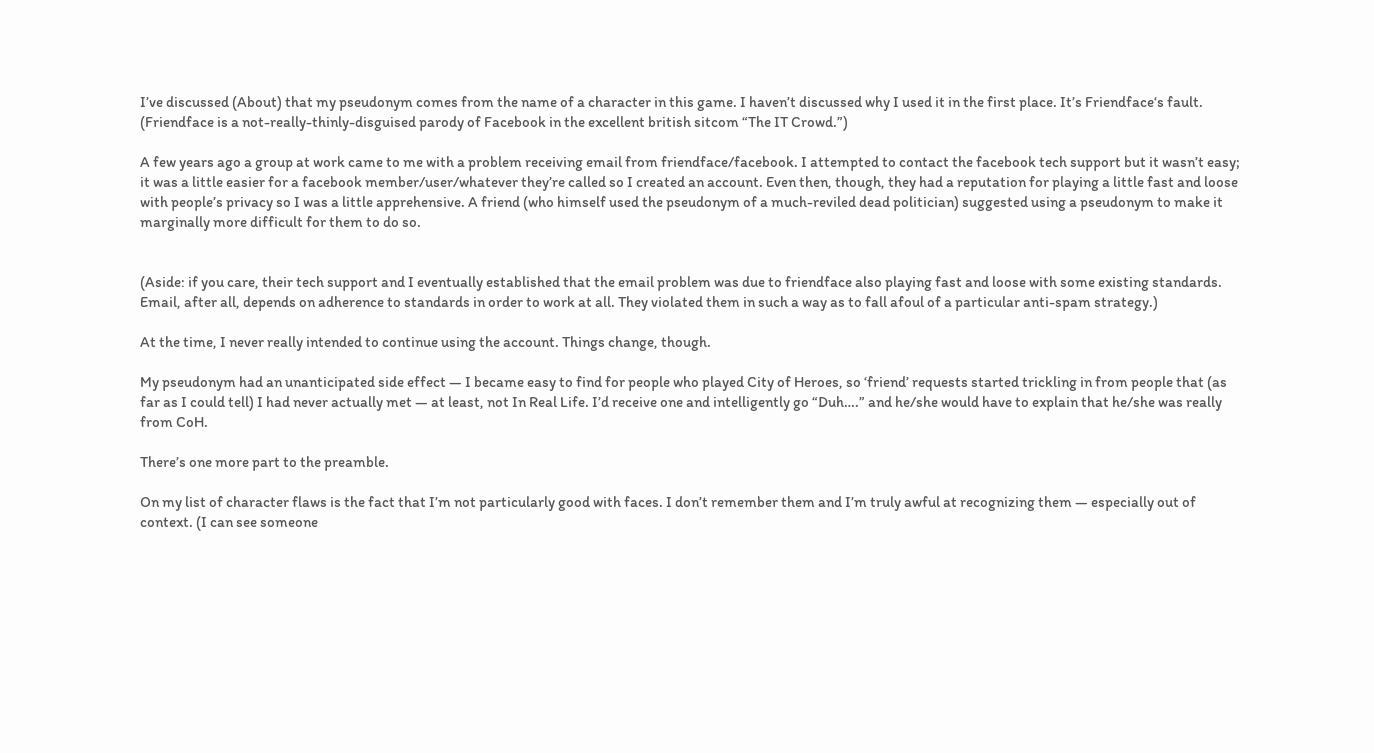I’ve discussed (About) that my pseudonym comes from the name of a character in this game. I haven’t discussed why I used it in the first place. It’s Friendface‘s fault. (Friendface is a not-really-thinly-disguised parody of Facebook in the excellent british sitcom “The IT Crowd.”)

A few years ago a group at work came to me with a problem receiving email from friendface/facebook. I attempted to contact the facebook tech support but it wasn’t easy; it was a little easier for a facebook member/user/whatever they’re called so I created an account. Even then, though, they had a reputation for playing a little fast and loose with people’s privacy so I was a little apprehensive. A friend (who himself used the pseudonym of a much-reviled dead politician) suggested using a pseudonym to make it marginally more difficult for them to do so.


(Aside: if you care, their tech support and I eventually established that the email problem was due to friendface also playing fast and loose with some existing standards. Email, after all, depends on adherence to standards in order to work at all. They violated them in such a way as to fall afoul of a particular anti-spam strategy.)

At the time, I never really intended to continue using the account. Things change, though.

My pseudonym had an unanticipated side effect — I became easy to find for people who played City of Heroes, so ‘friend’ requests started trickling in from people that (as far as I could tell) I had never actually met — at least, not In Real Life. I’d receive one and intelligently go “Duh….” and he/she would have to explain that he/she was really from CoH.

There’s one more part to the preamble.

On my list of character flaws is the fact that I’m not particularly good with faces. I don’t remember them and I’m truly awful at recognizing them — especially out of context. (I can see someone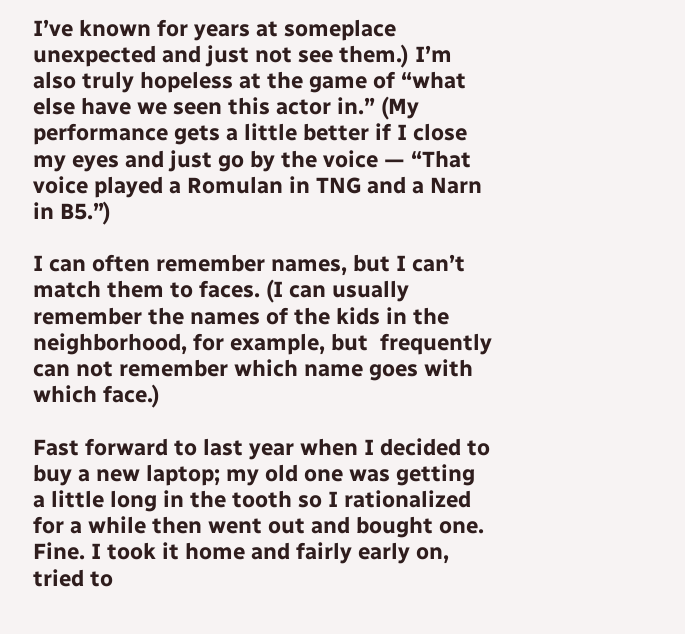I’ve known for years at someplace unexpected and just not see them.) I’m also truly hopeless at the game of “what else have we seen this actor in.” (My performance gets a little better if I close my eyes and just go by the voice — “That voice played a Romulan in TNG and a Narn in B5.”)

I can often remember names, but I can’t match them to faces. (I can usually remember the names of the kids in the neighborhood, for example, but  frequently can not remember which name goes with which face.)

Fast forward to last year when I decided to buy a new laptop; my old one was getting a little long in the tooth so I rationalized for a while then went out and bought one. Fine. I took it home and fairly early on, tried to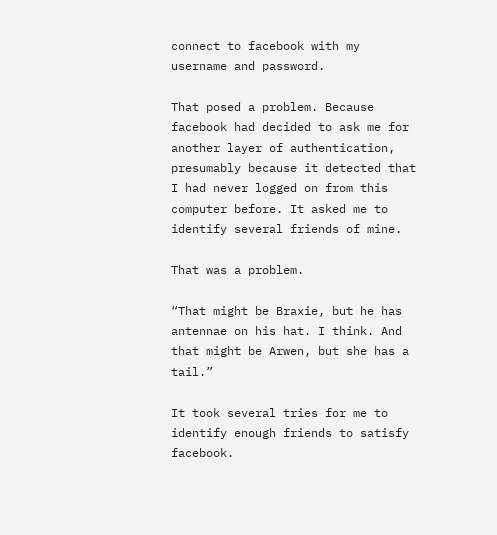connect to facebook with my username and password.

That posed a problem. Because facebook had decided to ask me for another layer of authentication, presumably because it detected that I had never logged on from this computer before. It asked me to identify several friends of mine.

That was a problem.

“That might be Braxie, but he has antennae on his hat. I think. And that might be Arwen, but she has a tail.”

It took several tries for me to identify enough friends to satisfy facebook.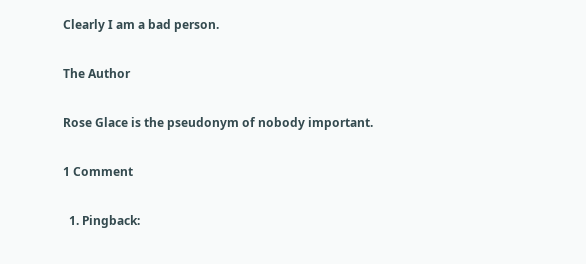Clearly I am a bad person.

The Author

Rose Glace is the pseudonym of nobody important.

1 Comment

  1. Pingback: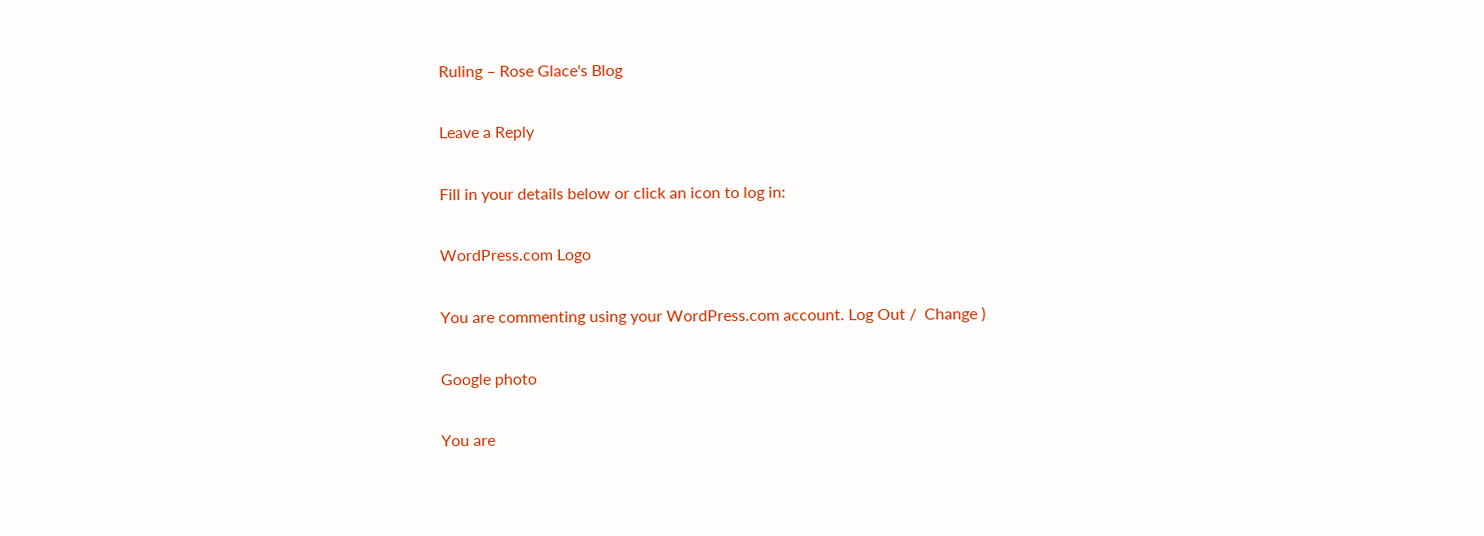Ruling – Rose Glace's Blog

Leave a Reply

Fill in your details below or click an icon to log in:

WordPress.com Logo

You are commenting using your WordPress.com account. Log Out /  Change )

Google photo

You are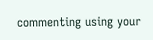commenting using your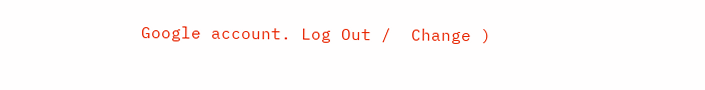Google account. Log Out /  Change )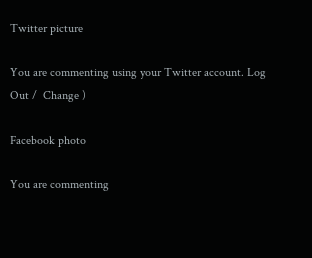Twitter picture

You are commenting using your Twitter account. Log Out /  Change )

Facebook photo

You are commenting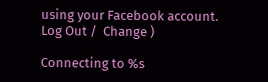using your Facebook account. Log Out /  Change )

Connecting to %s